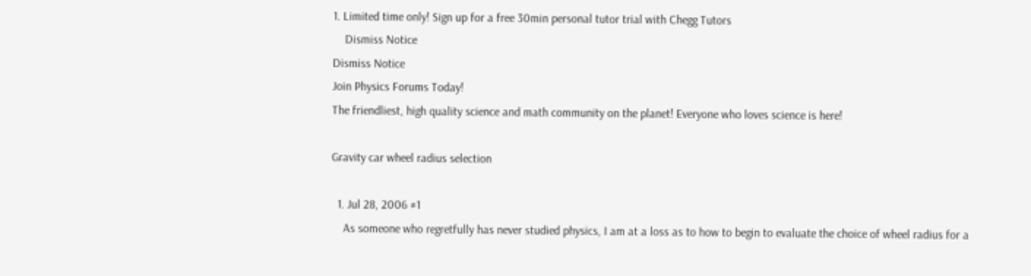1. Limited time only! Sign up for a free 30min personal tutor trial with Chegg Tutors
    Dismiss Notice
Dismiss Notice
Join Physics Forums Today!
The friendliest, high quality science and math community on the planet! Everyone who loves science is here!

Gravity car wheel radius selection

  1. Jul 28, 2006 #1
    As someone who regretfully has never studied physics, I am at a loss as to how to begin to evaluate the choice of wheel radius for a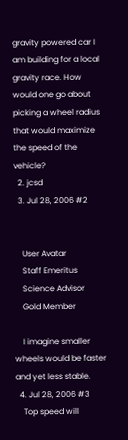gravity powered car I am building for a local gravity race. How would one go about picking a wheel radius that would maximize the speed of the vehicle?
  2. jcsd
  3. Jul 28, 2006 #2


    User Avatar
    Staff Emeritus
    Science Advisor
    Gold Member

    I imagine smaller wheels would be faster and yet less stable.
  4. Jul 28, 2006 #3
    Top speed will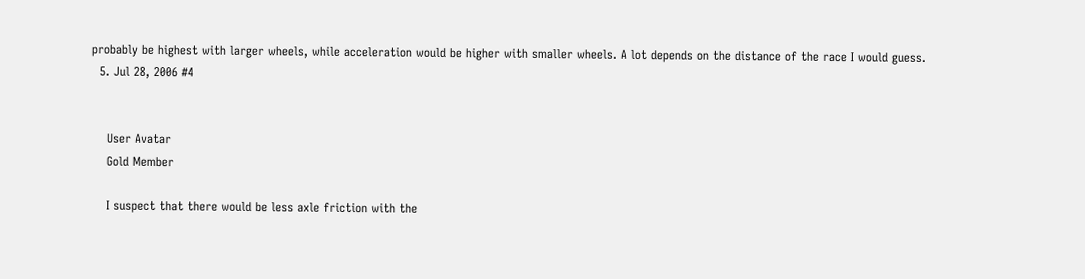probably be highest with larger wheels, while acceleration would be higher with smaller wheels. A lot depends on the distance of the race I would guess.
  5. Jul 28, 2006 #4


    User Avatar
    Gold Member

    I suspect that there would be less axle friction with the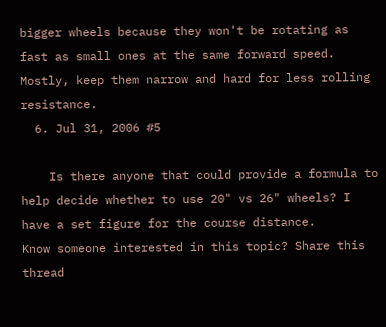bigger wheels because they won't be rotating as fast as small ones at the same forward speed. Mostly, keep them narrow and hard for less rolling resistance.
  6. Jul 31, 2006 #5

    Is there anyone that could provide a formula to help decide whether to use 20" vs 26" wheels? I have a set figure for the course distance.
Know someone interested in this topic? Share this thread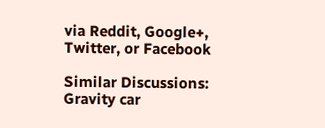via Reddit, Google+, Twitter, or Facebook

Similar Discussions: Gravity car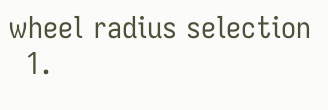wheel radius selection
  1.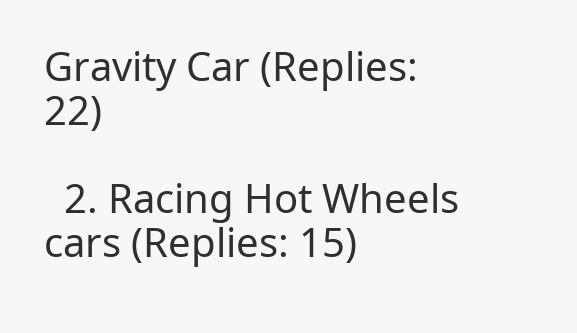Gravity Car (Replies: 22)

  2. Racing Hot Wheels cars (Replies: 15)